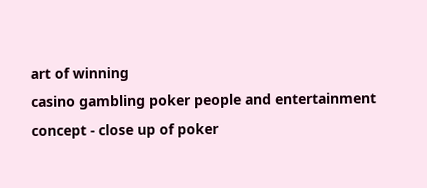art of winning
casino gambling poker people and entertainment concept - close up of poker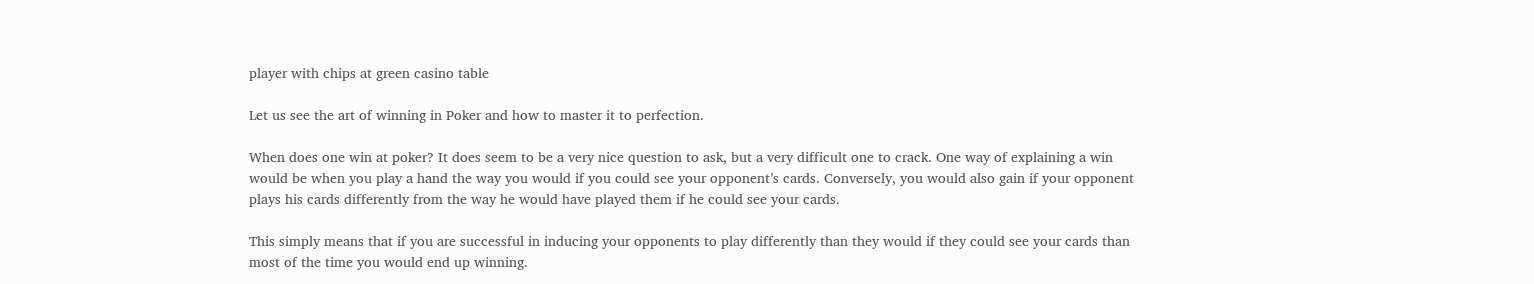player with chips at green casino table

Let us see the art of winning in Poker and how to master it to perfection.

When does one win at poker? It does seem to be a very nice question to ask, but a very difficult one to crack. One way of explaining a win would be when you play a hand the way you would if you could see your opponent’s cards. Conversely, you would also gain if your opponent plays his cards differently from the way he would have played them if he could see your cards.

This simply means that if you are successful in inducing your opponents to play differently than they would if they could see your cards than most of the time you would end up winning.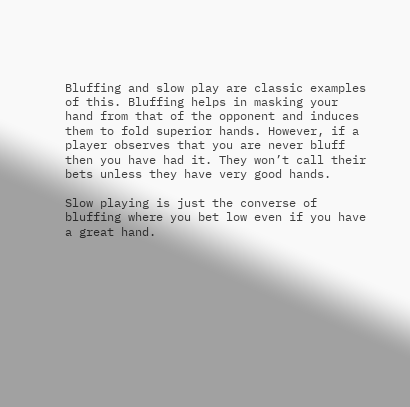Bluffing and slow play are classic examples of this. Bluffing helps in masking your hand from that of the opponent and induces them to fold superior hands. However, if a player observes that you are never bluff then you have had it. They won’t call their bets unless they have very good hands.

Slow playing is just the converse of bluffing where you bet low even if you have a great hand.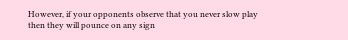However, if your opponents observe that you never slow play then they will pounce on any sign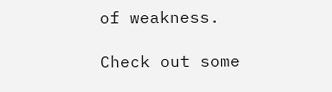of weakness.

Check out some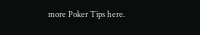more Poker Tips here.